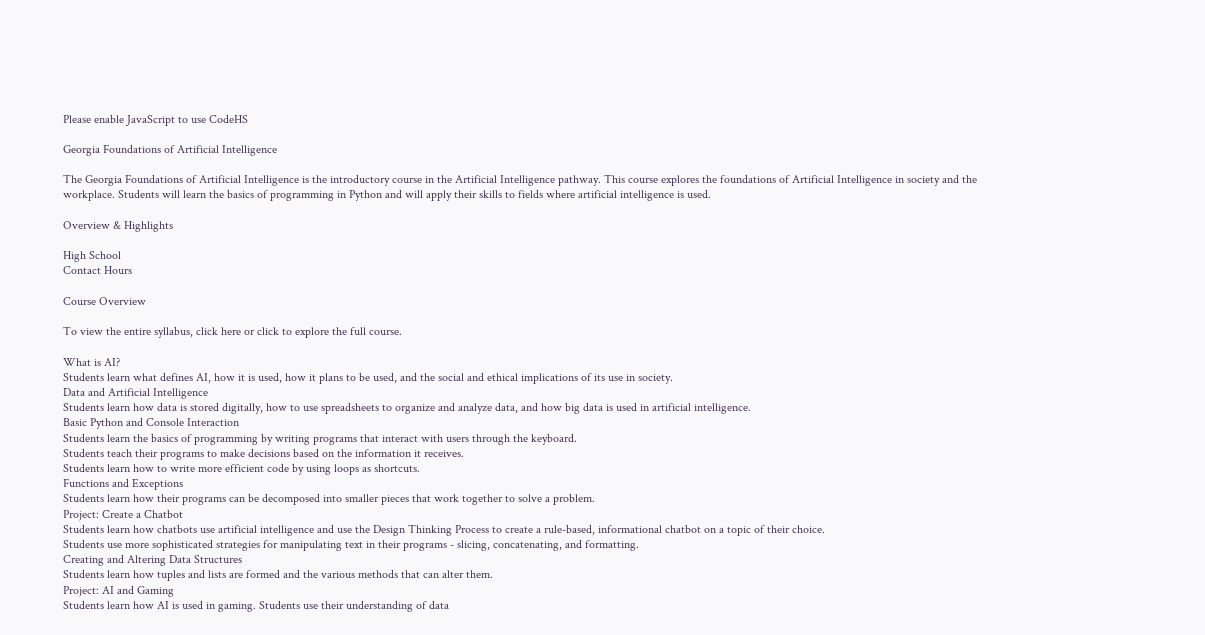Please enable JavaScript to use CodeHS

Georgia Foundations of Artificial Intelligence

The Georgia Foundations of Artificial Intelligence is the introductory course in the Artificial Intelligence pathway. This course explores the foundations of Artificial Intelligence in society and the workplace. Students will learn the basics of programming in Python and will apply their skills to fields where artificial intelligence is used.

Overview & Highlights

High School
Contact Hours

Course Overview

To view the entire syllabus, click here or click to explore the full course.

What is AI?
Students learn what defines AI, how it is used, how it plans to be used, and the social and ethical implications of its use in society.
Data and Artificial Intelligence
Students learn how data is stored digitally, how to use spreadsheets to organize and analyze data, and how big data is used in artificial intelligence.
Basic Python and Console Interaction
Students learn the basics of programming by writing programs that interact with users through the keyboard.
Students teach their programs to make decisions based on the information it receives.
Students learn how to write more efficient code by using loops as shortcuts.
Functions and Exceptions
Students learn how their programs can be decomposed into smaller pieces that work together to solve a problem.
Project: Create a Chatbot
Students learn how chatbots use artificial intelligence and use the Design Thinking Process to create a rule-based, informational chatbot on a topic of their choice.
Students use more sophisticated strategies for manipulating text in their programs - slicing, concatenating, and formatting.
Creating and Altering Data Structures
Students learn how tuples and lists are formed and the various methods that can alter them.
Project: AI and Gaming
Students learn how AI is used in gaming. Students use their understanding of data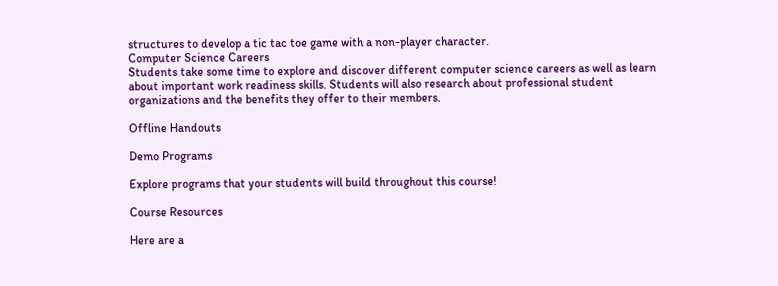structures to develop a tic tac toe game with a non-player character.
Computer Science Careers
Students take some time to explore and discover different computer science careers as well as learn about important work readiness skills. Students will also research about professional student organizations and the benefits they offer to their members.

Offline Handouts

Demo Programs

Explore programs that your students will build throughout this course!

Course Resources

Here are a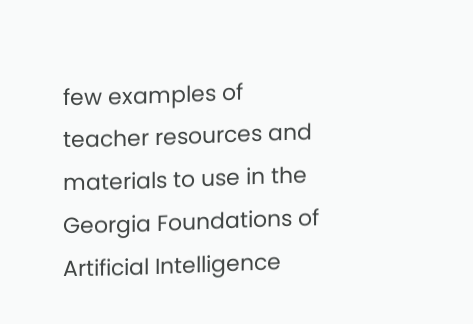few examples of teacher resources and materials to use in the Georgia Foundations of Artificial Intelligence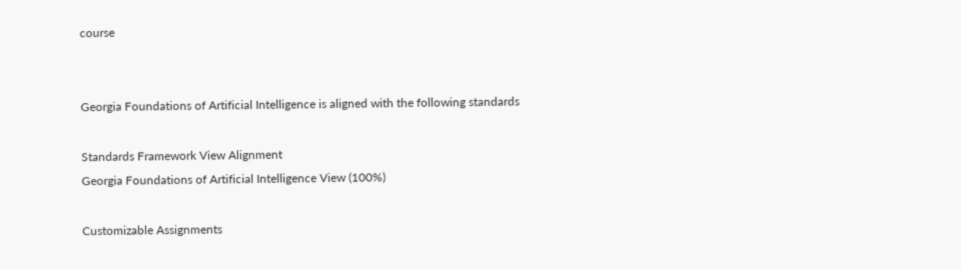course


Georgia Foundations of Artificial Intelligence is aligned with the following standards

Standards Framework View Alignment
Georgia Foundations of Artificial Intelligence View (100%)

Customizable Assignments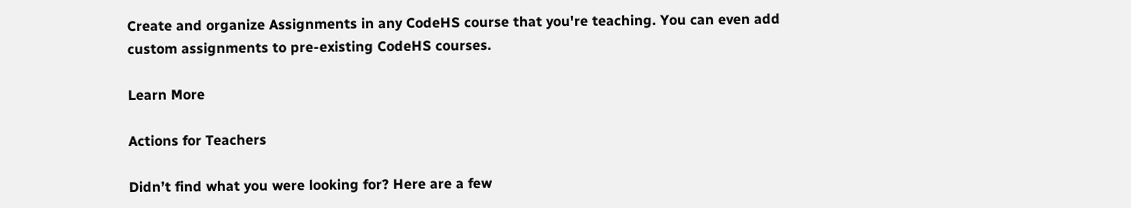Create and organize Assignments in any CodeHS course that you're teaching. You can even add custom assignments to pre-existing CodeHS courses.

Learn More

Actions for Teachers

Didn’t find what you were looking for? Here are a few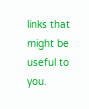links that might be useful to you.